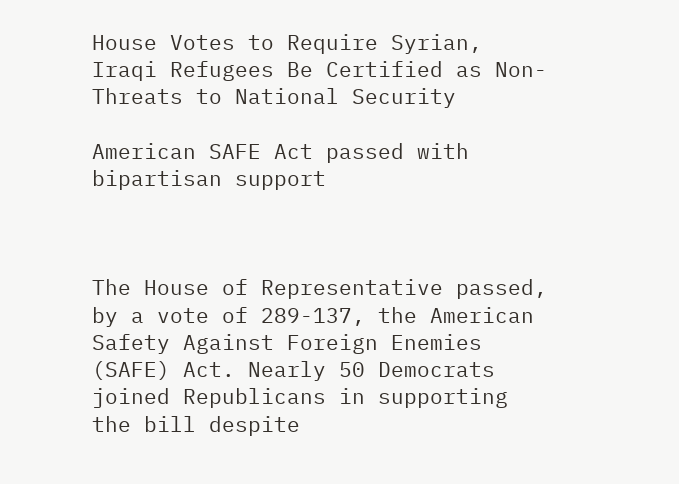House Votes to Require Syrian, Iraqi Refugees Be Certified as Non-Threats to National Security

American SAFE Act passed with bipartisan support



The House of Representative passed, by a vote of 289-137, the American Safety Against Foreign Enemies (SAFE) Act. Nearly 50 Democrats joined Republicans in supporting the bill despite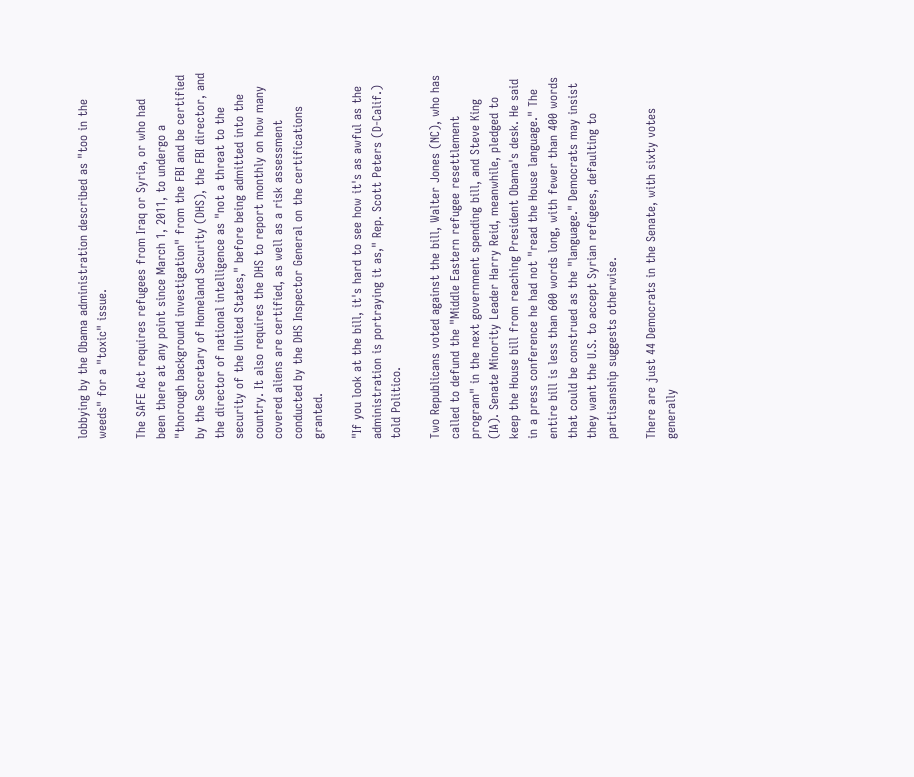lobbying by the Obama administration described as "too in the weeds" for a "toxic" issue.

The SAFE Act requires refugees from Iraq or Syria, or who had been there at any point since March 1, 2011, to undergo a "thorough background investigation" from the FBI and be certified by the Secretary of Homeland Security (DHS), the FBI director, and the director of national intelligence as "not a threat to the security of the United States," before being admitted into the country. It also requires the DHS to report monthly on how many covered aliens are certified, as well as a risk assessment conducted by the DHS Inspector General on the certifications granted.

"If you look at the bill, it's hard to see how it's as awful as the administration is portraying it as," Rep. Scott Peters (D-Calif.) told Politico.

Two Republicans voted against the bill, Walter Jones (NC), who has called to defund the "Middle Eastern refugee resettlement program" in the next government spending bill, and Steve King (IA). Senate Minority Leader Harry Reid, meanwhile, pledged to keep the House bill from reaching President Obama's desk. He said in a press conference he had not "read the House language." The entire bill is less than 600 words long, with fewer than 400 words that could be construed as the "language." Democrats may insist they want the U.S. to accept Syrian refugees, defaulting to partisanship suggests otherwise.

There are just 44 Democrats in the Senate, with sixty votes generally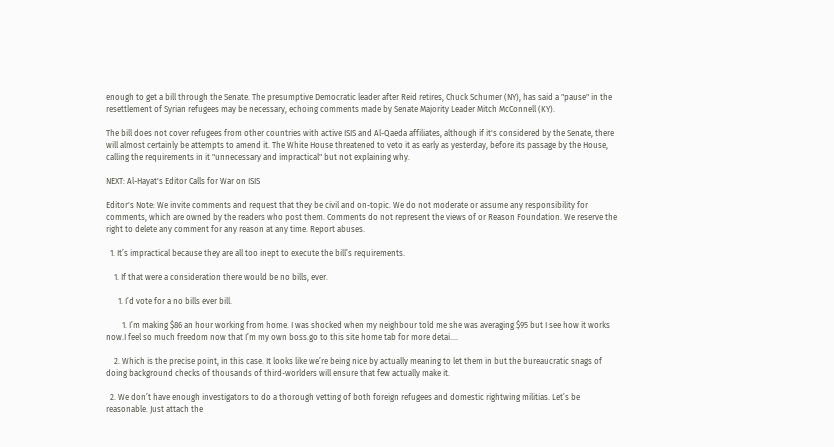enough to get a bill through the Senate. The presumptive Democratic leader after Reid retires, Chuck Schumer (NY), has said a "pause" in the resettlement of Syrian refugees may be necessary, echoing comments made by Senate Majority Leader Mitch McConnell (KY).

The bill does not cover refugees from other countries with active ISIS and Al-Qaeda affiliates, although if it's considered by the Senate, there will almost certainly be attempts to amend it. The White House threatened to veto it as early as yesterday, before its passage by the House, calling the requirements in it "unnecessary and impractical" but not explaining why.

NEXT: Al-Hayat's Editor Calls for War on ISIS

Editor's Note: We invite comments and request that they be civil and on-topic. We do not moderate or assume any responsibility for comments, which are owned by the readers who post them. Comments do not represent the views of or Reason Foundation. We reserve the right to delete any comment for any reason at any time. Report abuses.

  1. It’s impractical because they are all too inept to execute the bill’s requirements.

    1. If that were a consideration there would be no bills, ever.

      1. I’d vote for a no bills ever bill.

        1. I’m making $86 an hour working from home. I was shocked when my neighbour told me she was averaging $95 but I see how it works now.I feel so much freedom now that I’m my own boss.go to this site home tab for more detai….

    2. Which is the precise point, in this case. It looks like we’re being nice by actually meaning to let them in but the bureaucratic snags of doing background checks of thousands of third-worlders will ensure that few actually make it.

  2. We don’t have enough investigators to do a thorough vetting of both foreign refugees and domestic rightwing militias. Let’s be reasonable. Just attach the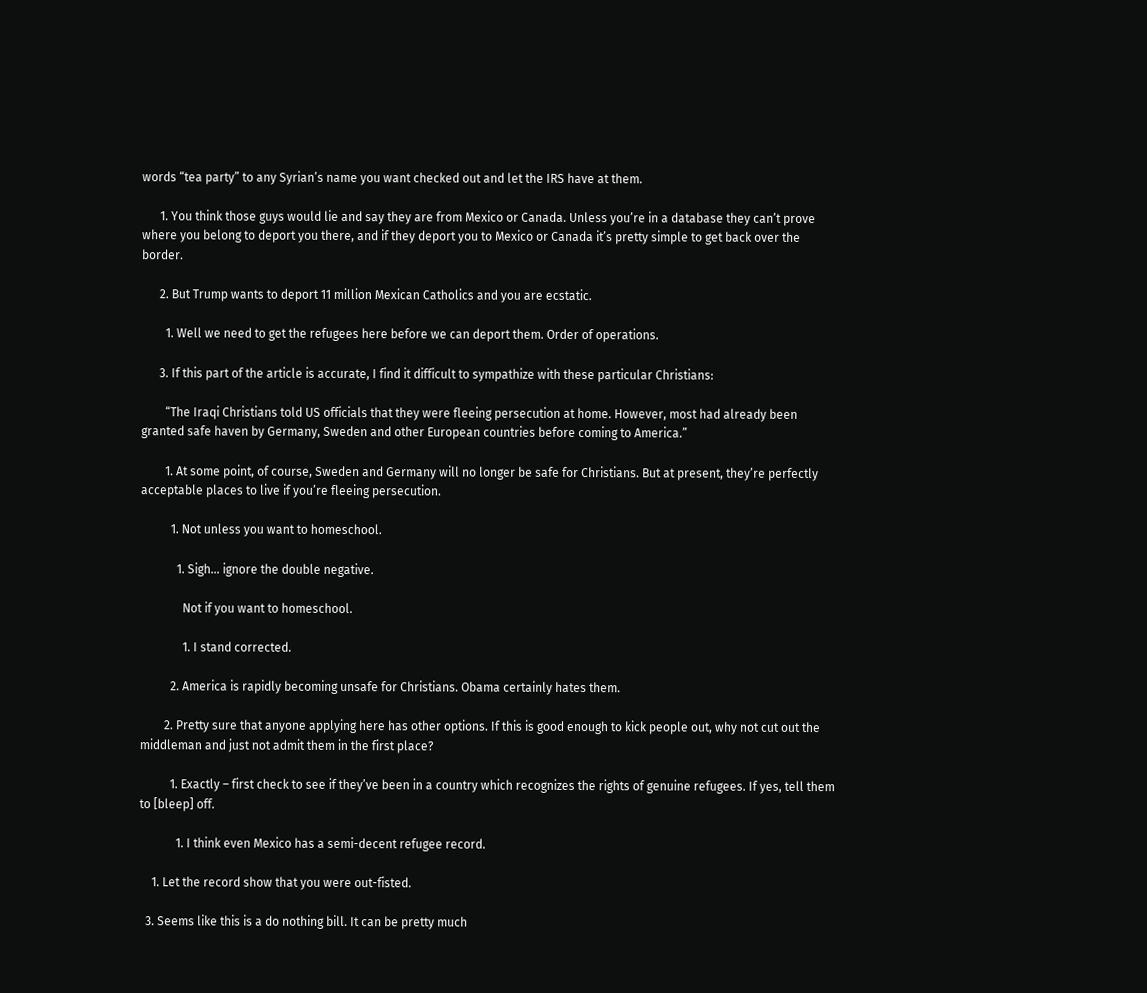words “tea party” to any Syrian’s name you want checked out and let the IRS have at them.

      1. You think those guys would lie and say they are from Mexico or Canada. Unless you’re in a database they can’t prove where you belong to deport you there, and if they deport you to Mexico or Canada it’s pretty simple to get back over the border.

      2. But Trump wants to deport 11 million Mexican Catholics and you are ecstatic.

        1. Well we need to get the refugees here before we can deport them. Order of operations.

      3. If this part of the article is accurate, I find it difficult to sympathize with these particular Christians:

        “The Iraqi Christians told US officials that they were fleeing persecution at home. However, most had already been granted safe haven by Germany, Sweden and other European countries before coming to America.”

        1. At some point, of course, Sweden and Germany will no longer be safe for Christians. But at present, they’re perfectly acceptable places to live if you’re fleeing persecution.

          1. Not unless you want to homeschool.

            1. Sigh… ignore the double negative.

              Not if you want to homeschool.

              1. I stand corrected.

          2. America is rapidly becoming unsafe for Christians. Obama certainly hates them.

        2. Pretty sure that anyone applying here has other options. If this is good enough to kick people out, why not cut out the middleman and just not admit them in the first place?

          1. Exactly – first check to see if they’ve been in a country which recognizes the rights of genuine refugees. If yes, tell them to [bleep] off.

            1. I think even Mexico has a semi-decent refugee record.

    1. Let the record show that you were out-fisted.

  3. Seems like this is a do nothing bill. It can be pretty much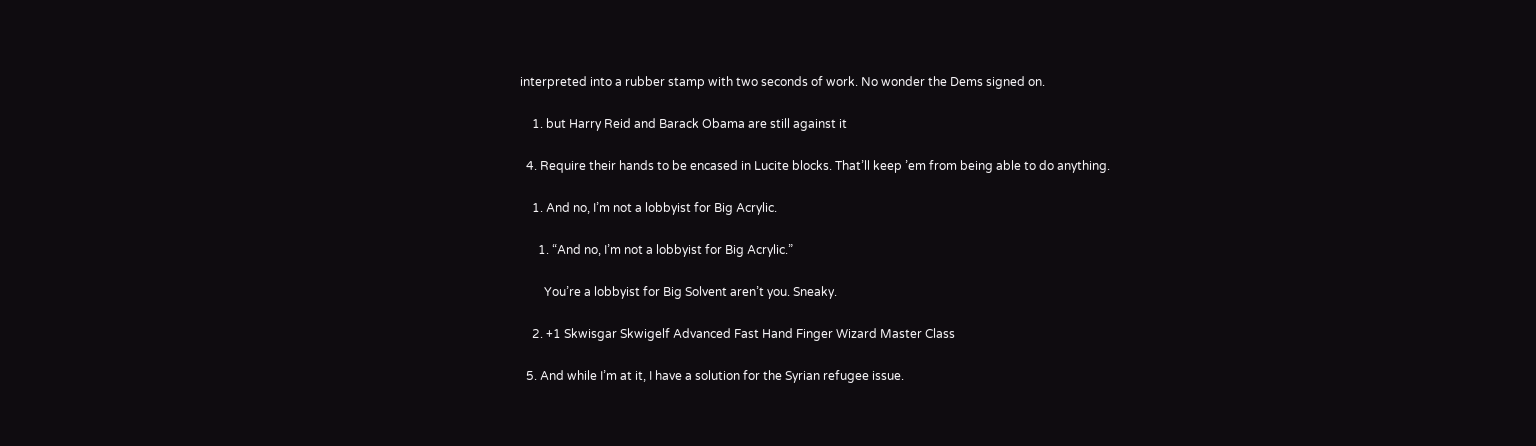interpreted into a rubber stamp with two seconds of work. No wonder the Dems signed on.

    1. but Harry Reid and Barack Obama are still against it

  4. Require their hands to be encased in Lucite blocks. That’ll keep ’em from being able to do anything.

    1. And no, I’m not a lobbyist for Big Acrylic.

      1. “And no, I’m not a lobbyist for Big Acrylic.”

        You’re a lobbyist for Big Solvent aren’t you. Sneaky.

    2. +1 Skwisgar Skwigelf Advanced Fast Hand Finger Wizard Master Class

  5. And while I’m at it, I have a solution for the Syrian refugee issue.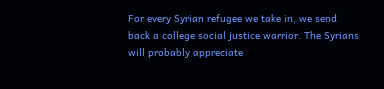For every Syrian refugee we take in, we send back a college social justice warrior. The Syrians will probably appreciate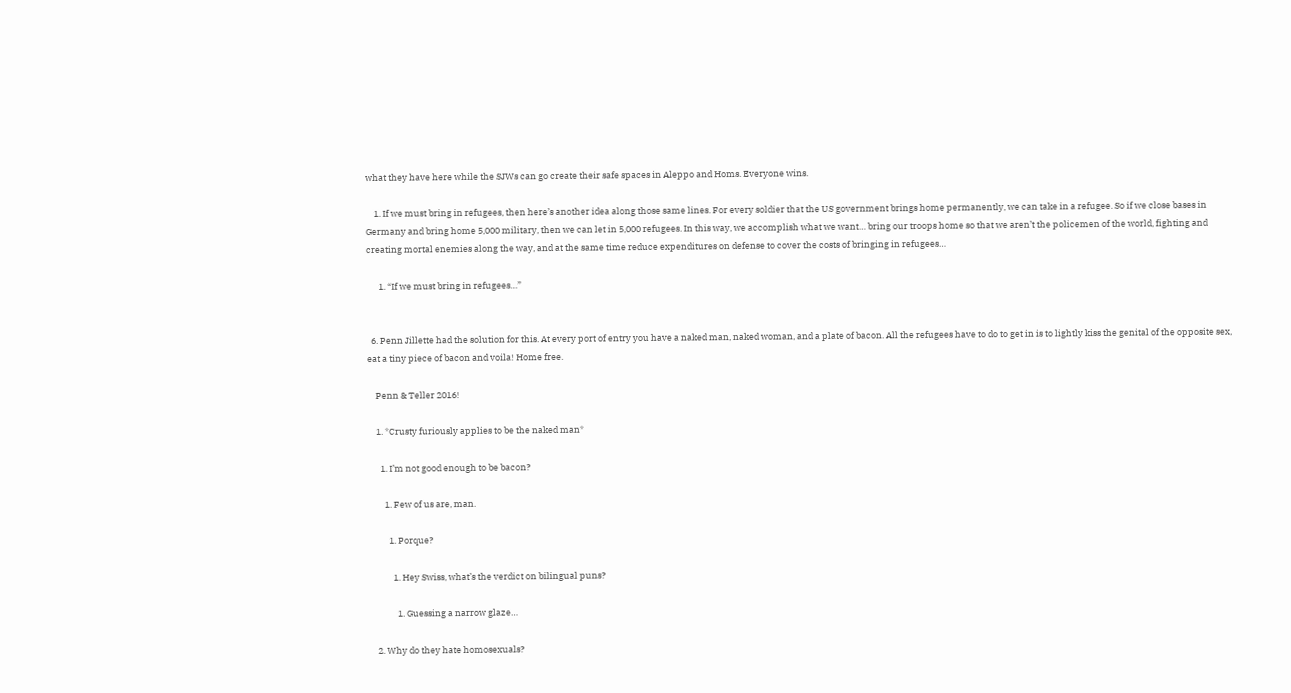what they have here while the SJWs can go create their safe spaces in Aleppo and Homs. Everyone wins.

    1. If we must bring in refugees, then here’s another idea along those same lines. For every soldier that the US government brings home permanently, we can take in a refugee. So if we close bases in Germany and bring home 5,000 military, then we can let in 5,000 refugees. In this way, we accomplish what we want… bring our troops home so that we aren’t the policemen of the world, fighting and creating mortal enemies along the way, and at the same time reduce expenditures on defense to cover the costs of bringing in refugees…

      1. “If we must bring in refugees…”


  6. Penn Jillette had the solution for this. At every port of entry you have a naked man, naked woman, and a plate of bacon. All the refugees have to do to get in is to lightly kiss the genital of the opposite sex, eat a tiny piece of bacon and voila! Home free.

    Penn & Teller 2016!

    1. *Crusty furiously applies to be the naked man*

      1. I’m not good enough to be bacon?

        1. Few of us are, man.

          1. Porque?

            1. Hey Swiss, what’s the verdict on bilingual puns?

              1. Guessing a narrow glaze…

    2. Why do they hate homosexuals?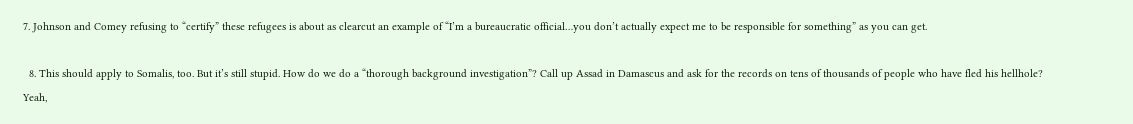7. Johnson and Comey refusing to “certify” these refugees is about as clearcut an example of “I’m a bureaucratic official…you don’t actually expect me to be responsible for something” as you can get.

  8. This should apply to Somalis, too. But it’s still stupid. How do we do a “thorough background investigation”? Call up Assad in Damascus and ask for the records on tens of thousands of people who have fled his hellhole? Yeah,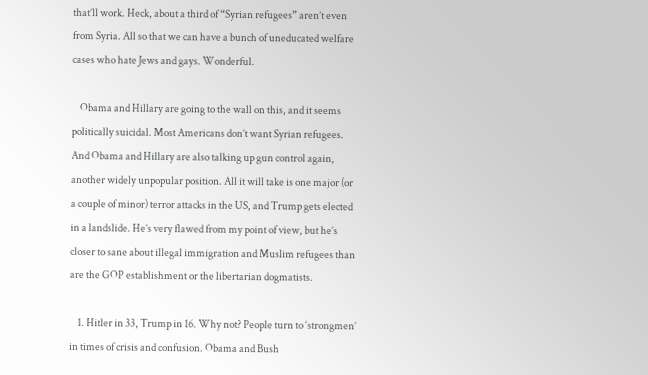that’ll work. Heck, about a third of “Syrian refugees” aren’t even from Syria. All so that we can have a bunch of uneducated welfare cases who hate Jews and gays. Wonderful.

    Obama and Hillary are going to the wall on this, and it seems politically suicidal. Most Americans don’t want Syrian refugees. And Obama and Hillary are also talking up gun control again, another widely unpopular position. All it will take is one major (or a couple of minor) terror attacks in the US, and Trump gets elected in a landslide. He’s very flawed from my point of view, but he’s closer to sane about illegal immigration and Muslim refugees than are the GOP establishment or the libertarian dogmatists.

    1. Hitler in 33, Trump in 16. Why not? People turn to ‘strongmen’ in times of crisis and confusion. Obama and Bush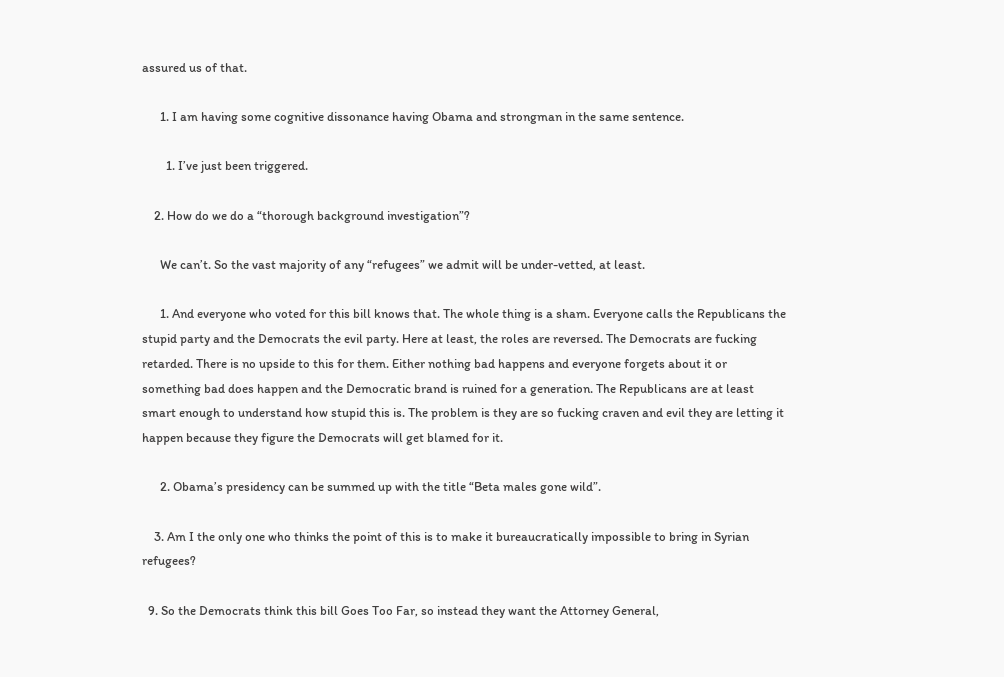assured us of that.

      1. I am having some cognitive dissonance having Obama and strongman in the same sentence.

        1. I’ve just been triggered.

    2. How do we do a “thorough background investigation”?

      We can’t. So the vast majority of any “refugees” we admit will be under-vetted, at least.

      1. And everyone who voted for this bill knows that. The whole thing is a sham. Everyone calls the Republicans the stupid party and the Democrats the evil party. Here at least, the roles are reversed. The Democrats are fucking retarded. There is no upside to this for them. Either nothing bad happens and everyone forgets about it or something bad does happen and the Democratic brand is ruined for a generation. The Republicans are at least smart enough to understand how stupid this is. The problem is they are so fucking craven and evil they are letting it happen because they figure the Democrats will get blamed for it.

      2. Obama’s presidency can be summed up with the title “Beta males gone wild”.

    3. Am I the only one who thinks the point of this is to make it bureaucratically impossible to bring in Syrian refugees?

  9. So the Democrats think this bill Goes Too Far, so instead they want the Attorney General,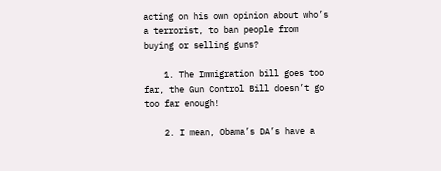acting on his own opinion about who’s a terrorist, to ban people from buying or selling guns?

    1. The Immigration bill goes too far, the Gun Control Bill doesn’t go too far enough!

    2. I mean, Obama’s DA’s have a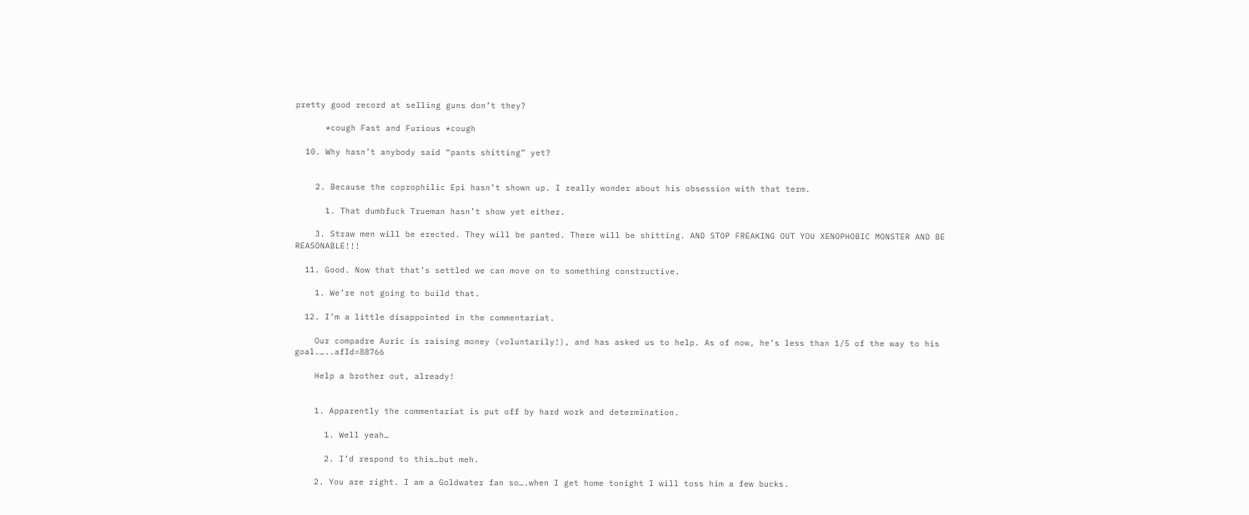pretty good record at selling guns don’t they?

      *cough Fast and Furious *cough

  10. Why hasn’t anybody said “pants shitting” yet?


    2. Because the coprophilic Epi hasn’t shown up. I really wonder about his obsession with that term.

      1. That dumbfuck Trueman hasn’t show yet either.

    3. Straw men will be erected. They will be panted. There will be shitting. AND STOP FREAKING OUT YOU XENOPHOBIC MONSTER AND BE REASONABLE!!!

  11. Good. Now that that’s settled we can move on to something constructive.

    1. We’re not going to build that.

  12. I’m a little disappointed in the commentariat.

    Our compadre Auric is raising money (voluntarily!), and has asked us to help. As of now, he’s less than 1/5 of the way to his goal.…..afId=88766

    Help a brother out, already!


    1. Apparently the commentariat is put off by hard work and determination.

      1. Well yeah…

      2. I’d respond to this…but meh.

    2. You are right. I am a Goldwater fan so….when I get home tonight I will toss him a few bucks.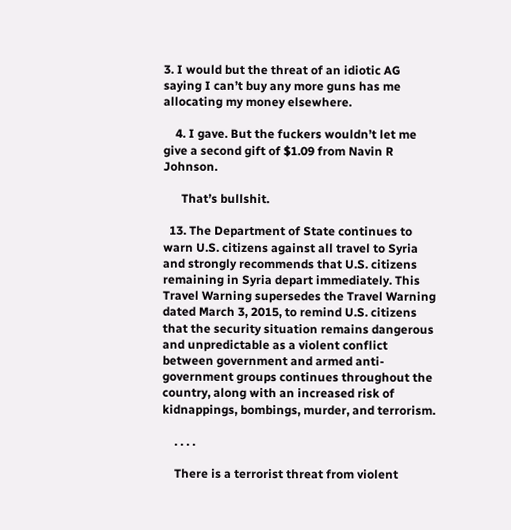3. I would but the threat of an idiotic AG saying I can’t buy any more guns has me allocating my money elsewhere.

    4. I gave. But the fuckers wouldn’t let me give a second gift of $1.09 from Navin R Johnson.

      That’s bullshit.

  13. The Department of State continues to warn U.S. citizens against all travel to Syria and strongly recommends that U.S. citizens remaining in Syria depart immediately. This Travel Warning supersedes the Travel Warning dated March 3, 2015, to remind U.S. citizens that the security situation remains dangerous and unpredictable as a violent conflict between government and armed anti-government groups continues throughout the country, along with an increased risk of kidnappings, bombings, murder, and terrorism.

    . . . .

    There is a terrorist threat from violent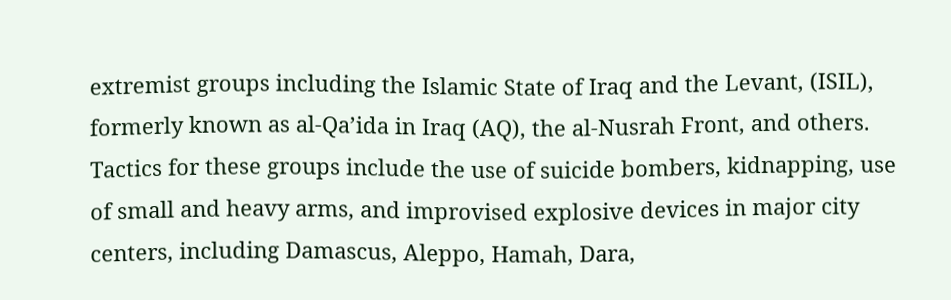extremist groups including the Islamic State of Iraq and the Levant, (ISIL), formerly known as al-Qa’ida in Iraq (AQ), the al-Nusrah Front, and others. Tactics for these groups include the use of suicide bombers, kidnapping, use of small and heavy arms, and improvised explosive devices in major city centers, including Damascus, Aleppo, Hamah, Dara,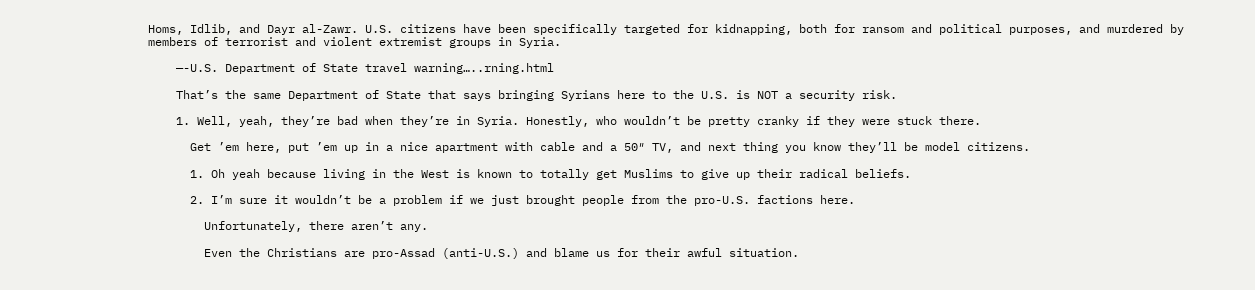Homs, Idlib, and Dayr al-Zawr. U.S. citizens have been specifically targeted for kidnapping, both for ransom and political purposes, and murdered by members of terrorist and violent extremist groups in Syria.

    —-U.S. Department of State travel warning…..rning.html

    That’s the same Department of State that says bringing Syrians here to the U.S. is NOT a security risk.

    1. Well, yeah, they’re bad when they’re in Syria. Honestly, who wouldn’t be pretty cranky if they were stuck there.

      Get ’em here, put ’em up in a nice apartment with cable and a 50″ TV, and next thing you know they’ll be model citizens.

      1. Oh yeah because living in the West is known to totally get Muslims to give up their radical beliefs.

      2. I’m sure it wouldn’t be a problem if we just brought people from the pro-U.S. factions here.

        Unfortunately, there aren’t any.

        Even the Christians are pro-Assad (anti-U.S.) and blame us for their awful situation.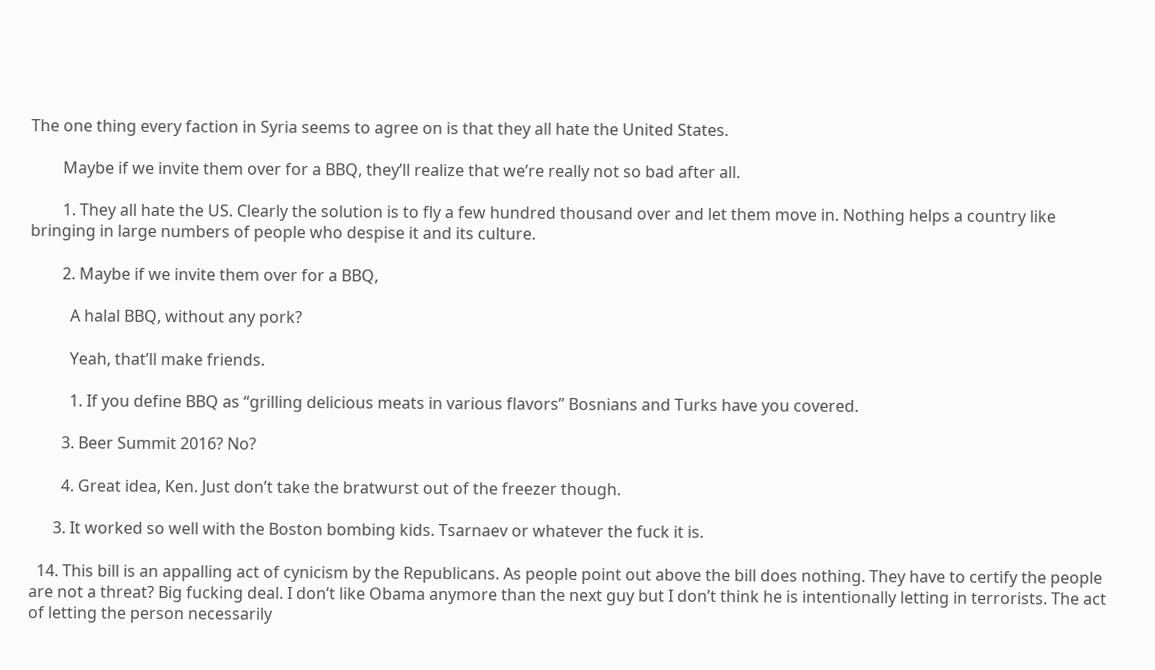The one thing every faction in Syria seems to agree on is that they all hate the United States.

        Maybe if we invite them over for a BBQ, they’ll realize that we’re really not so bad after all.

        1. They all hate the US. Clearly the solution is to fly a few hundred thousand over and let them move in. Nothing helps a country like bringing in large numbers of people who despise it and its culture.

        2. Maybe if we invite them over for a BBQ,

          A halal BBQ, without any pork?

          Yeah, that’ll make friends.

          1. If you define BBQ as “grilling delicious meats in various flavors” Bosnians and Turks have you covered.

        3. Beer Summit 2016? No?

        4. Great idea, Ken. Just don’t take the bratwurst out of the freezer though.

      3. It worked so well with the Boston bombing kids. Tsarnaev or whatever the fuck it is.

  14. This bill is an appalling act of cynicism by the Republicans. As people point out above the bill does nothing. They have to certify the people are not a threat? Big fucking deal. I don’t like Obama anymore than the next guy but I don’t think he is intentionally letting in terrorists. The act of letting the person necessarily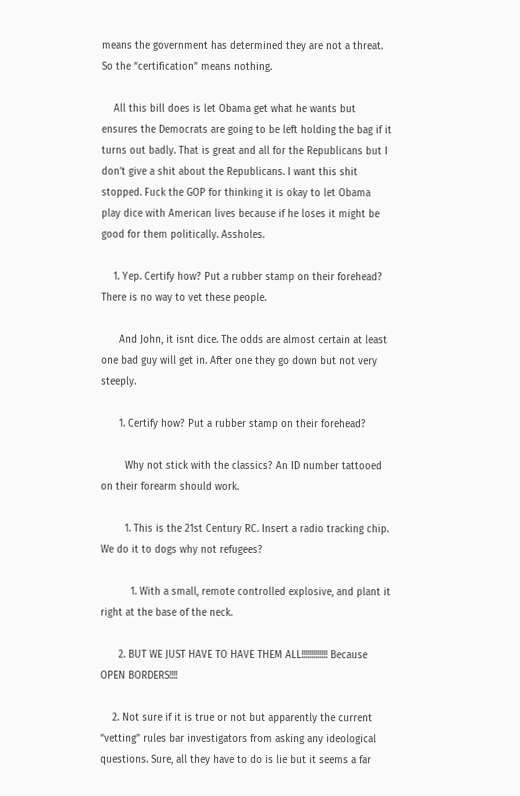means the government has determined they are not a threat. So the “certification” means nothing.

    All this bill does is let Obama get what he wants but ensures the Democrats are going to be left holding the bag if it turns out badly. That is great and all for the Republicans but I don’t give a shit about the Republicans. I want this shit stopped. Fuck the GOP for thinking it is okay to let Obama play dice with American lives because if he loses it might be good for them politically. Assholes.

    1. Yep. Certify how? Put a rubber stamp on their forehead? There is no way to vet these people.

      And John, it isnt dice. The odds are almost certain at least one bad guy will get in. After one they go down but not very steeply.

      1. Certify how? Put a rubber stamp on their forehead?

        Why not stick with the classics? An ID number tattooed on their forearm should work.

        1. This is the 21st Century RC. Insert a radio tracking chip. We do it to dogs why not refugees?

          1. With a small, remote controlled explosive, and plant it right at the base of the neck.

      2. BUT WE JUST HAVE TO HAVE THEM ALL!!!!!!!!!!!!! Because OPEN BORDERS!!!!

    2. Not sure if it is true or not but apparently the current “vetting” rules bar investigators from asking any ideological questions. Sure, all they have to do is lie but it seems a far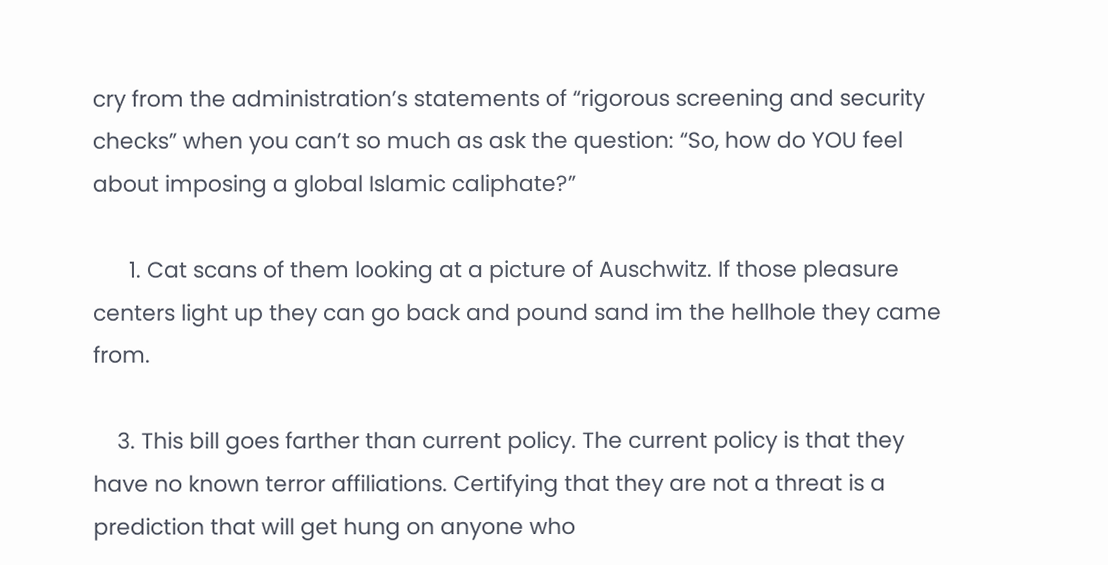cry from the administration’s statements of “rigorous screening and security checks” when you can’t so much as ask the question: “So, how do YOU feel about imposing a global Islamic caliphate?”

      1. Cat scans of them looking at a picture of Auschwitz. If those pleasure centers light up they can go back and pound sand im the hellhole they came from.

    3. This bill goes farther than current policy. The current policy is that they have no known terror affiliations. Certifying that they are not a threat is a prediction that will get hung on anyone who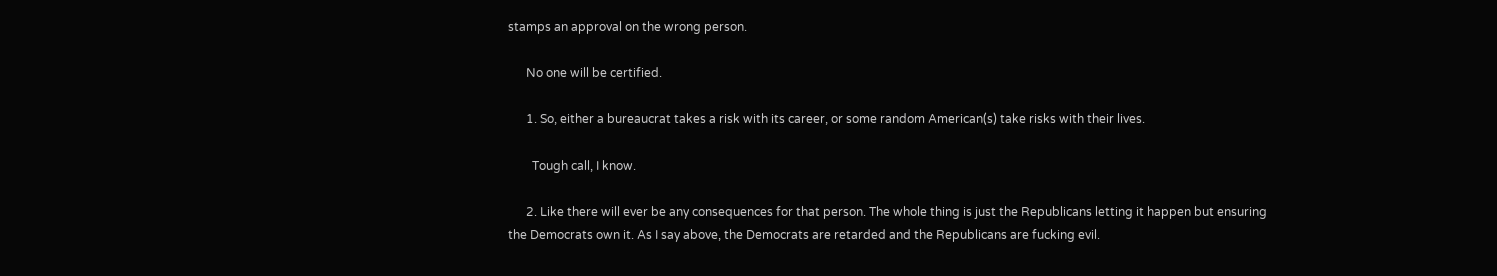stamps an approval on the wrong person.

      No one will be certified.

      1. So, either a bureaucrat takes a risk with its career, or some random American(s) take risks with their lives.

        Tough call, I know.

      2. Like there will ever be any consequences for that person. The whole thing is just the Republicans letting it happen but ensuring the Democrats own it. As I say above, the Democrats are retarded and the Republicans are fucking evil.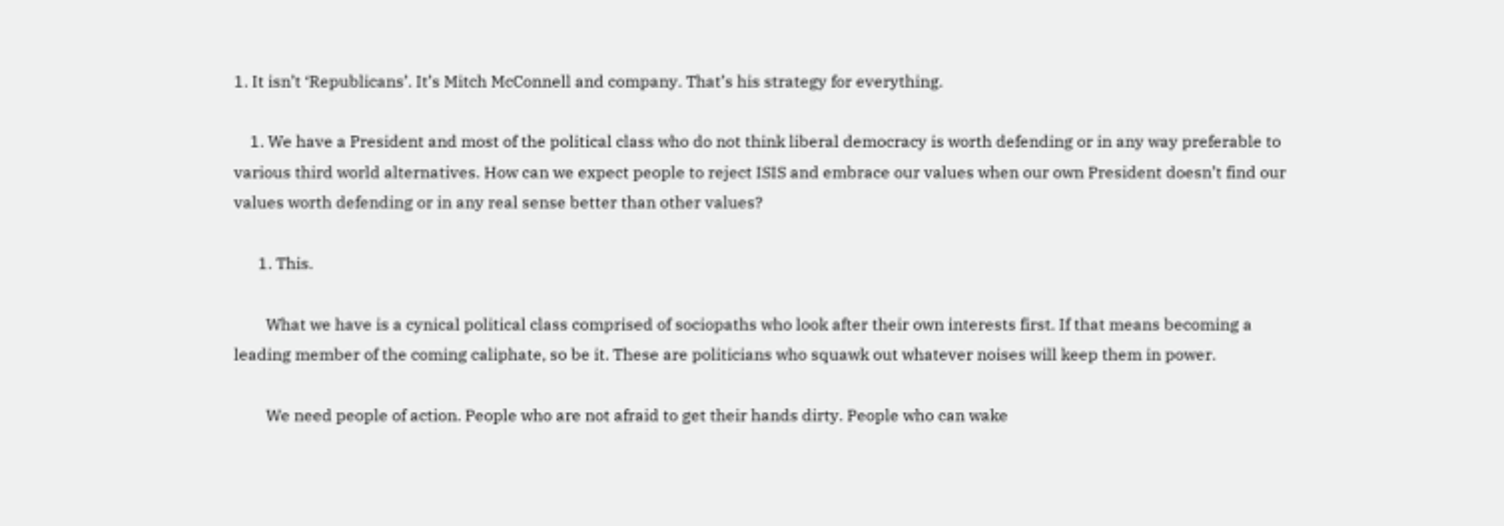1. It isn’t ‘Republicans’. It’s Mitch McConnell and company. That’s his strategy for everything.

    1. We have a President and most of the political class who do not think liberal democracy is worth defending or in any way preferable to various third world alternatives. How can we expect people to reject ISIS and embrace our values when our own President doesn’t find our values worth defending or in any real sense better than other values?

      1. This.

        What we have is a cynical political class comprised of sociopaths who look after their own interests first. If that means becoming a leading member of the coming caliphate, so be it. These are politicians who squawk out whatever noises will keep them in power.

        We need people of action. People who are not afraid to get their hands dirty. People who can wake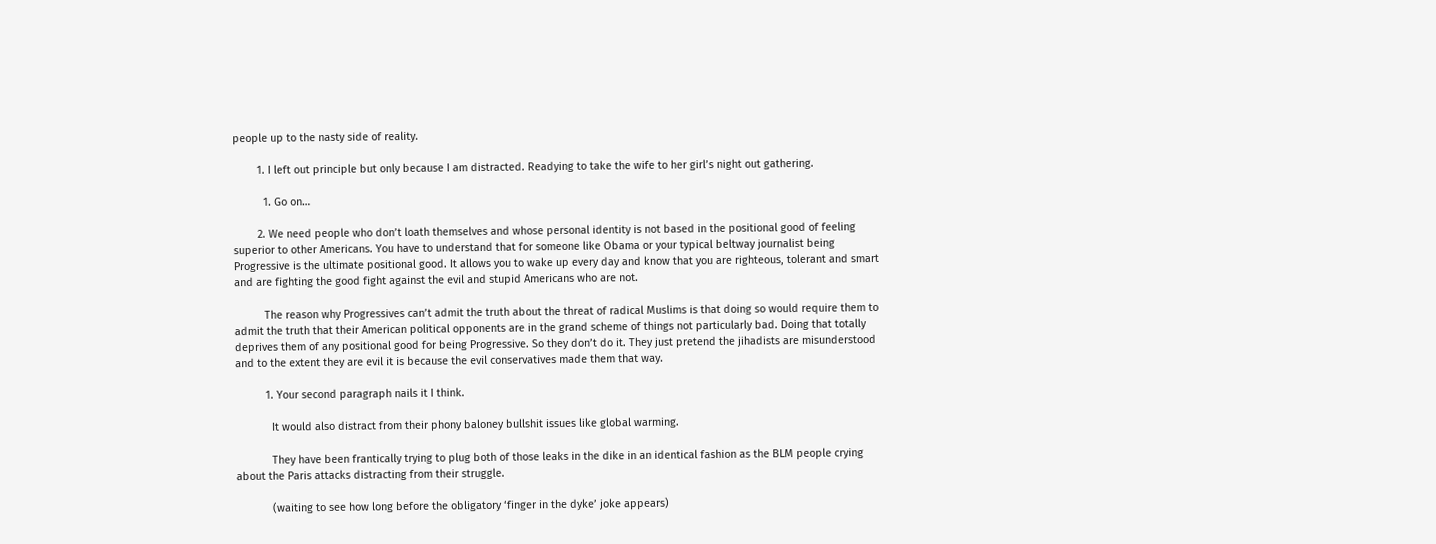people up to the nasty side of reality.

        1. I left out principle but only because I am distracted. Readying to take the wife to her girl’s night out gathering.

          1. Go on…

        2. We need people who don’t loath themselves and whose personal identity is not based in the positional good of feeling superior to other Americans. You have to understand that for someone like Obama or your typical beltway journalist being Progressive is the ultimate positional good. It allows you to wake up every day and know that you are righteous, tolerant and smart and are fighting the good fight against the evil and stupid Americans who are not.

          The reason why Progressives can’t admit the truth about the threat of radical Muslims is that doing so would require them to admit the truth that their American political opponents are in the grand scheme of things not particularly bad. Doing that totally deprives them of any positional good for being Progressive. So they don’t do it. They just pretend the jihadists are misunderstood and to the extent they are evil it is because the evil conservatives made them that way.

          1. Your second paragraph nails it I think.

            It would also distract from their phony baloney bullshit issues like global warming.

            They have been frantically trying to plug both of those leaks in the dike in an identical fashion as the BLM people crying about the Paris attacks distracting from their struggle.

            (waiting to see how long before the obligatory ‘finger in the dyke’ joke appears)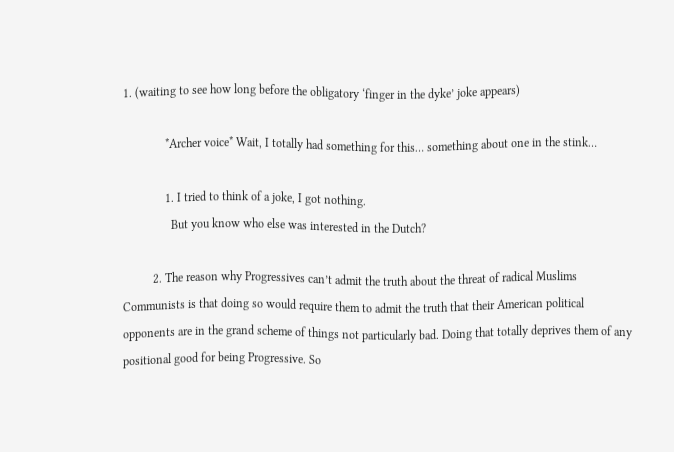1. (waiting to see how long before the obligatory ‘finger in the dyke’ joke appears)

              *Archer voice* Wait, I totally had something for this… something about one in the stink…

              1. I tried to think of a joke, I got nothing.
                But you know who else was interested in the Dutch?

          2. The reason why Progressives can’t admit the truth about the threat of radical Muslims Communists is that doing so would require them to admit the truth that their American political opponents are in the grand scheme of things not particularly bad. Doing that totally deprives them of any positional good for being Progressive. So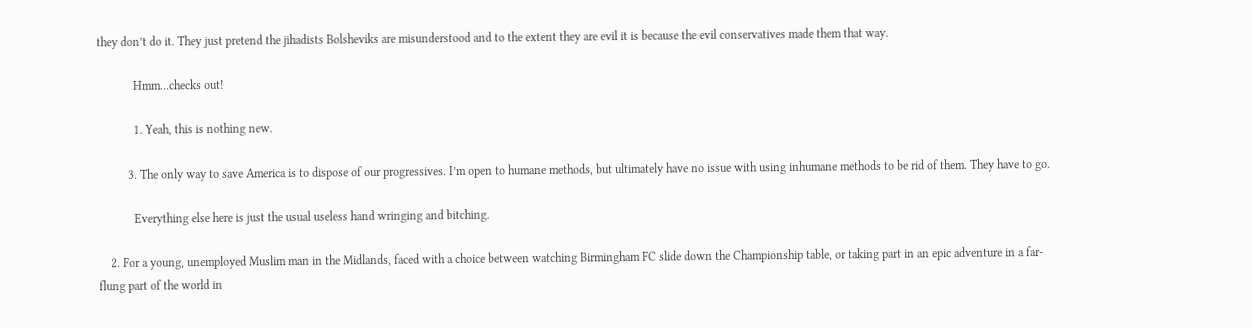they don’t do it. They just pretend the jihadists Bolsheviks are misunderstood and to the extent they are evil it is because the evil conservatives made them that way.

            Hmm…checks out!

            1. Yeah, this is nothing new.

          3. The only way to save America is to dispose of our progressives. I’m open to humane methods, but ultimately have no issue with using inhumane methods to be rid of them. They have to go.

            Everything else here is just the usual useless hand wringing and bitching.

    2. For a young, unemployed Muslim man in the Midlands, faced with a choice between watching Birmingham FC slide down the Championship table, or taking part in an epic adventure in a far-flung part of the world in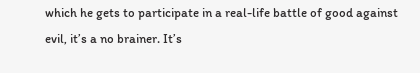which he gets to participate in a real-life battle of good against evil, it’s a no brainer. It’s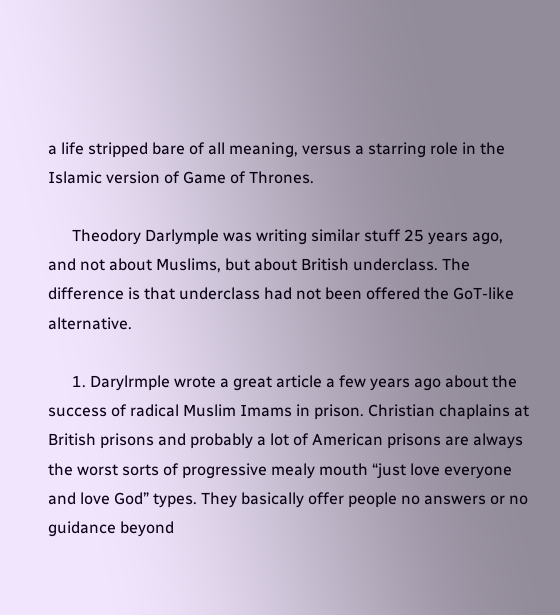a life stripped bare of all meaning, versus a starring role in the Islamic version of Game of Thrones.

      Theodory Darlymple was writing similar stuff 25 years ago, and not about Muslims, but about British underclass. The difference is that underclass had not been offered the GoT-like alternative.

      1. Darylrmple wrote a great article a few years ago about the success of radical Muslim Imams in prison. Christian chaplains at British prisons and probably a lot of American prisons are always the worst sorts of progressive mealy mouth “just love everyone and love God” types. They basically offer people no answers or no guidance beyond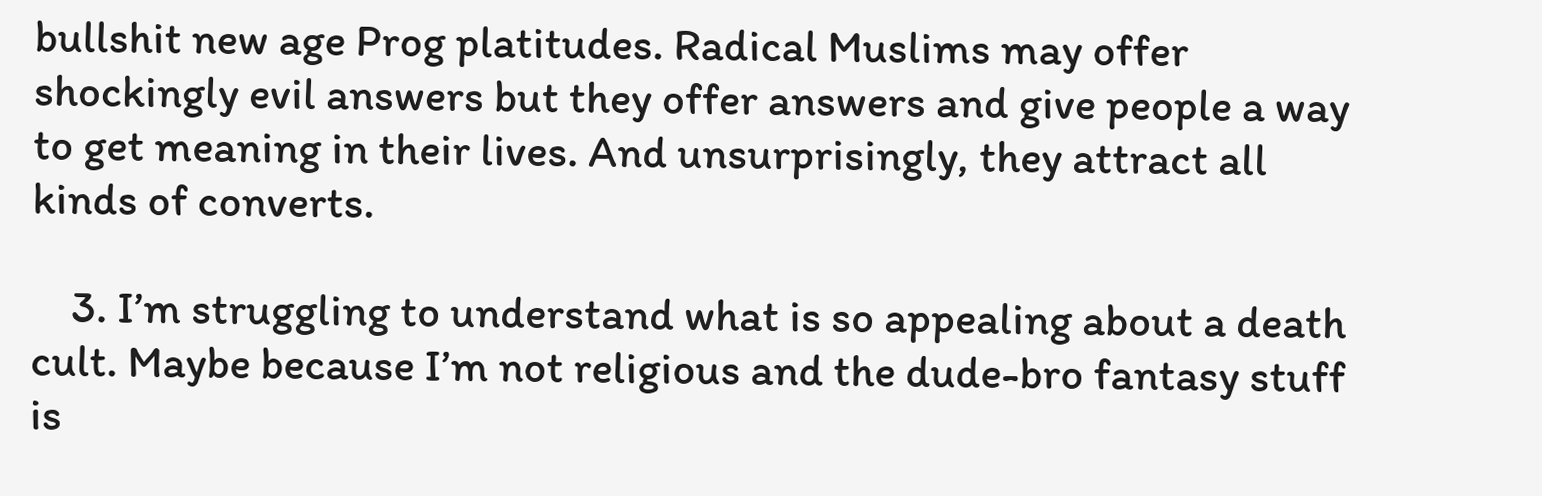bullshit new age Prog platitudes. Radical Muslims may offer shockingly evil answers but they offer answers and give people a way to get meaning in their lives. And unsurprisingly, they attract all kinds of converts.

    3. I’m struggling to understand what is so appealing about a death cult. Maybe because I’m not religious and the dude-bro fantasy stuff is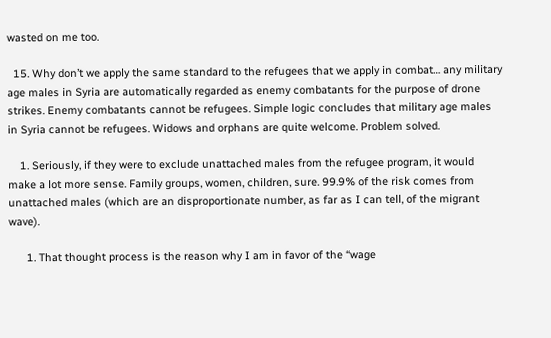wasted on me too.

  15. Why don’t we apply the same standard to the refugees that we apply in combat… any military age males in Syria are automatically regarded as enemy combatants for the purpose of drone strikes. Enemy combatants cannot be refugees. Simple logic concludes that military age males in Syria cannot be refugees. Widows and orphans are quite welcome. Problem solved.

    1. Seriously, if they were to exclude unattached males from the refugee program, it would make a lot more sense. Family groups, women, children, sure. 99.9% of the risk comes from unattached males (which are an disproportionate number, as far as I can tell, of the migrant wave).

      1. That thought process is the reason why I am in favor of the “wage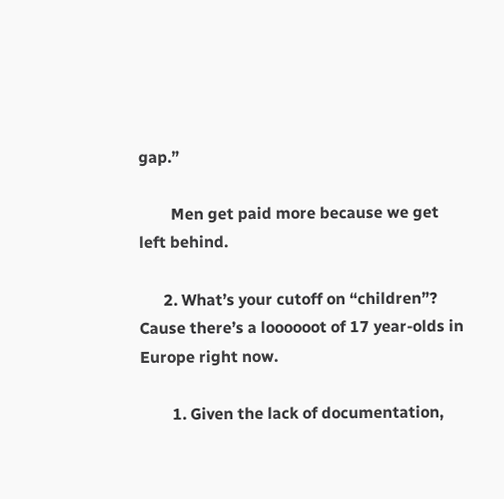gap.”

        Men get paid more because we get left behind.

      2. What’s your cutoff on “children”? Cause there’s a loooooot of 17 year-olds in Europe right now.

        1. Given the lack of documentation,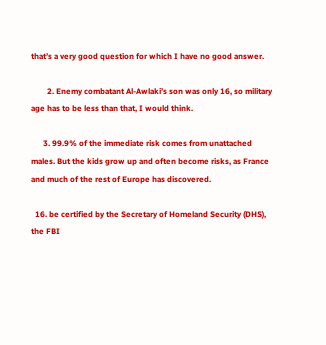that’s a very good question for which I have no good answer.

        2. Enemy combatant Al-Awlaki’s son was only 16, so military age has to be less than that, I would think.

      3. 99.9% of the immediate risk comes from unattached males. But the kids grow up and often become risks, as France and much of the rest of Europe has discovered.

  16. be certified by the Secretary of Homeland Security (DHS), the FBI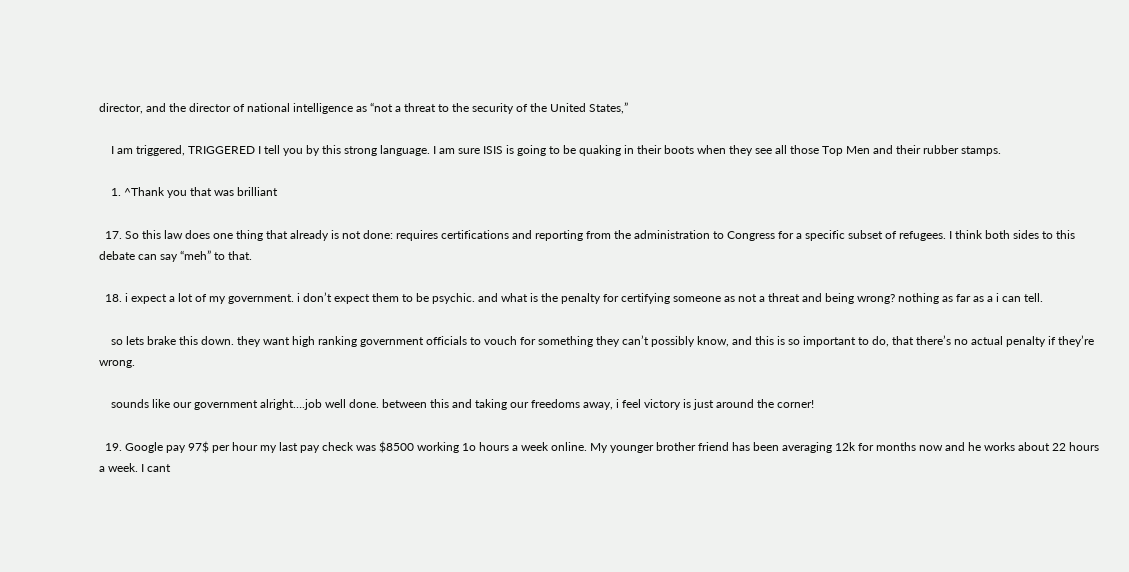director, and the director of national intelligence as “not a threat to the security of the United States,”

    I am triggered, TRIGGERED I tell you by this strong language. I am sure ISIS is going to be quaking in their boots when they see all those Top Men and their rubber stamps.

    1. ^Thank you that was brilliant

  17. So this law does one thing that already is not done: requires certifications and reporting from the administration to Congress for a specific subset of refugees. I think both sides to this debate can say “meh” to that.

  18. i expect a lot of my government. i don’t expect them to be psychic. and what is the penalty for certifying someone as not a threat and being wrong? nothing as far as a i can tell.

    so lets brake this down. they want high ranking government officials to vouch for something they can’t possibly know, and this is so important to do, that there’s no actual penalty if they’re wrong.

    sounds like our government alright….job well done. between this and taking our freedoms away, i feel victory is just around the corner!

  19. Google pay 97$ per hour my last pay check was $8500 working 1o hours a week online. My younger brother friend has been averaging 12k for months now and he works about 22 hours a week. I cant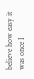believe how easy it was once I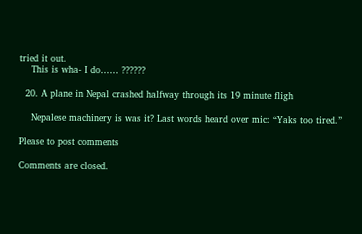tried it out.
    This is wha- I do…… ??????

  20. A plane in Nepal crashed halfway through its 19 minute fligh

    Nepalese machinery is was it? Last words heard over mic: “Yaks too tired.”

Please to post comments

Comments are closed.